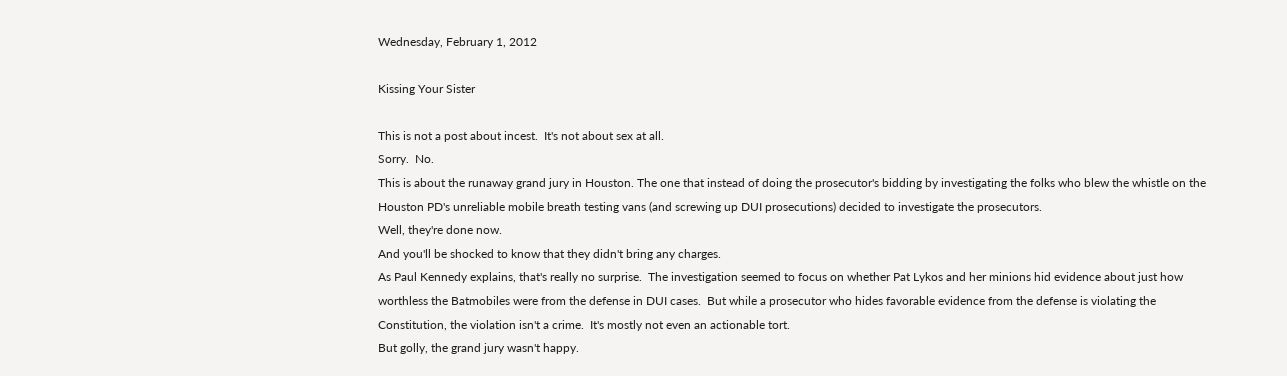Wednesday, February 1, 2012

Kissing Your Sister

This is not a post about incest.  It's not about sex at all.
Sorry.  No.
This is about the runaway grand jury in Houston. The one that instead of doing the prosecutor's bidding by investigating the folks who blew the whistle on the Houston PD's unreliable mobile breath testing vans (and screwing up DUI prosecutions) decided to investigate the prosecutors.
Well, they're done now.
And you'll be shocked to know that they didn't bring any charges.
As Paul Kennedy explains, that's really no surprise.  The investigation seemed to focus on whether Pat Lykos and her minions hid evidence about just how worthless the Batmobiles were from the defense in DUI cases.  But while a prosecutor who hides favorable evidence from the defense is violating the Constitution, the violation isn't a crime.  It's mostly not even an actionable tort.
But golly, the grand jury wasn't happy.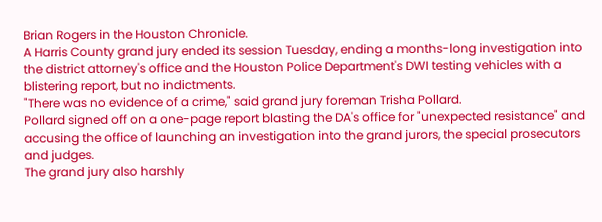Brian Rogers in the Houston Chronicle.
A Harris County grand jury ended its session Tuesday, ending a months-long investigation into the district attorney's office and the Houston Police Department's DWI testing vehicles with a blistering report, but no indictments.
"There was no evidence of a crime," said grand jury foreman Trisha Pollard.
Pollard signed off on a one-page report blasting the DA's office for "unexpected resistance" and accusing the office of launching an investigation into the grand jurors, the special prosecutors and judges.
The grand jury also harshly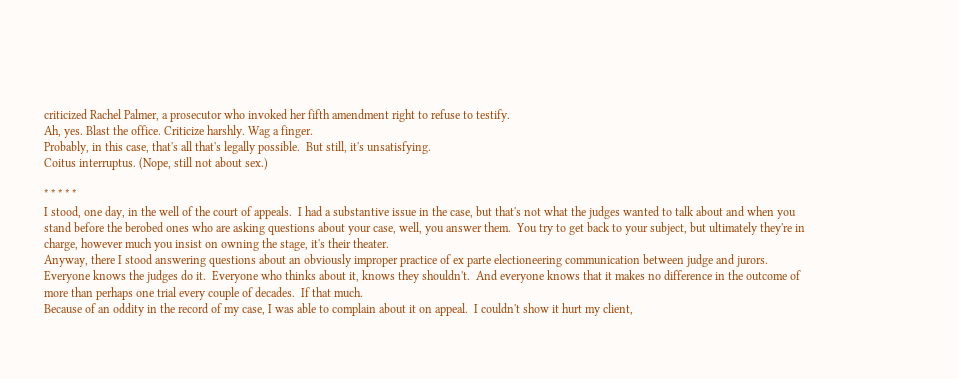criticized Rachel Palmer, a prosecutor who invoked her fifth amendment right to refuse to testify.
Ah, yes. Blast the office. Criticize harshly. Wag a finger.
Probably, in this case, that's all that's legally possible.  But still, it's unsatisfying.
Coitus interruptus. (Nope, still not about sex.)

* * * * *
I stood, one day, in the well of the court of appeals.  I had a substantive issue in the case, but that's not what the judges wanted to talk about and when you stand before the berobed ones who are asking questions about your case, well, you answer them.  You try to get back to your subject, but ultimately they're in charge, however much you insist on owning the stage, it's their theater.
Anyway, there I stood answering questions about an obviously improper practice of ex parte electioneering communication between judge and jurors.  Everyone knows the judges do it.  Everyone who thinks about it, knows they shouldn't.  And everyone knows that it makes no difference in the outcome of more than perhaps one trial every couple of decades.  If that much.
Because of an oddity in the record of my case, I was able to complain about it on appeal.  I couldn't show it hurt my client,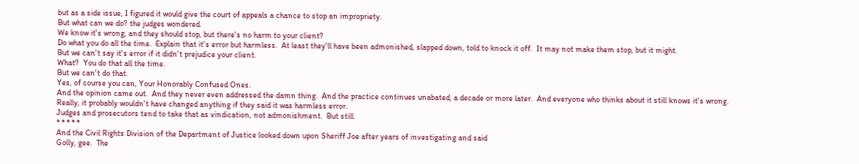but as a side issue, I figured it would give the court of appeals a chance to stop an impropriety.
But what can we do? the judges wondered.
We know it's wrong, and they should stop, but there's no harm to your client?
Do what you do all the time.  Explain that it's error but harmless.  At least they'll have been admonished, slapped down, told to knock it off.  It may not make them stop, but it might.
But we can't say it's error if it didn't prejudice your client.
What?  You do that all the time.
But we can't do that.
Yes, of course you can, Your Honorably Confused Ones.
And the opinion came out.  And they never even addressed the damn thing.  And the practice continues unabated, a decade or more later.  And everyone who thinks about it still knows it's wrong.
Really, it probably wouldn't have changed anything if they said it was harmless error.
Judges and prosecutors tend to take that as vindication, not admonishment.  But still.
* * * * *
And the Civil Rights Division of the Department of Justice looked down upon Sheriff Joe after years of investigating and said
Golly, gee.  The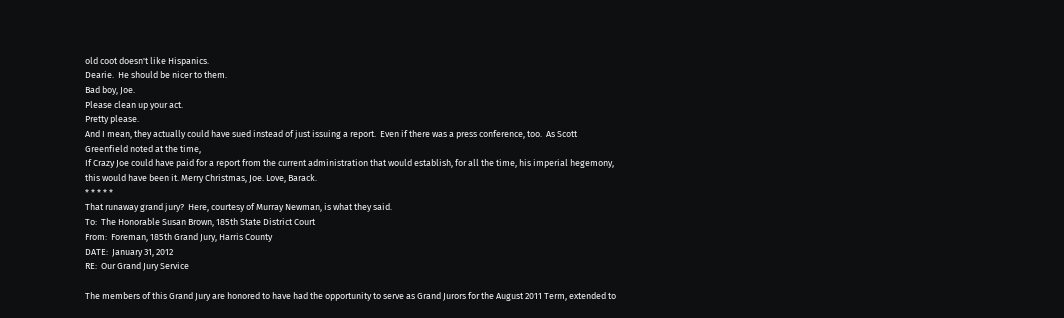old coot doesn't like Hispanics.
Dearie.  He should be nicer to them.
Bad boy, Joe.
Please clean up your act.
Pretty please.
And I mean, they actually could have sued instead of just issuing a report.  Even if there was a press conference, too.  As Scott Greenfield noted at the time,
If Crazy Joe could have paid for a report from the current administration that would establish, for all the time, his imperial hegemony, this would have been it. Merry Christmas, Joe. Love, Barack.
* * * * *
That runaway grand jury?  Here, courtesy of Murray Newman, is what they said.
To:  The Honorable Susan Brown, 185th State District Court
From:  Foreman, 185th Grand Jury, Harris County
DATE:  January 31, 2012
RE:  Our Grand Jury Service

The members of this Grand Jury are honored to have had the opportunity to serve as Grand Jurors for the August 2011 Term, extended to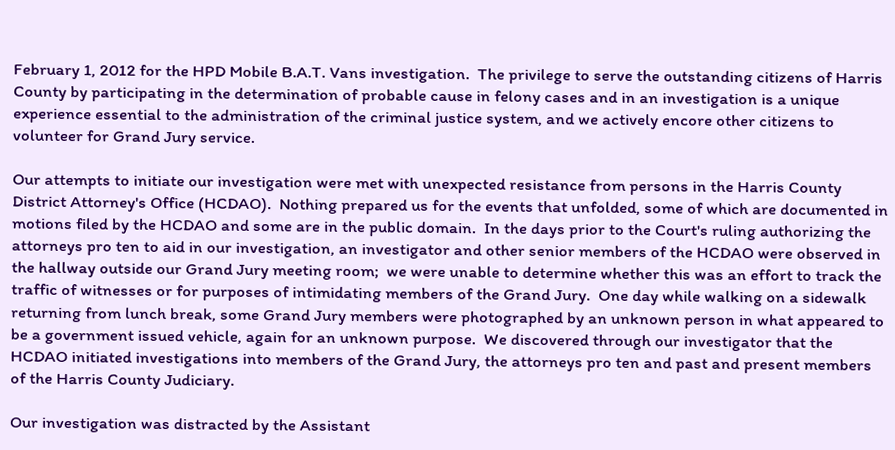February 1, 2012 for the HPD Mobile B.A.T. Vans investigation.  The privilege to serve the outstanding citizens of Harris County by participating in the determination of probable cause in felony cases and in an investigation is a unique experience essential to the administration of the criminal justice system, and we actively encore other citizens to volunteer for Grand Jury service.

Our attempts to initiate our investigation were met with unexpected resistance from persons in the Harris County District Attorney's Office (HCDAO).  Nothing prepared us for the events that unfolded, some of which are documented in motions filed by the HCDAO and some are in the public domain.  In the days prior to the Court's ruling authorizing the attorneys pro ten to aid in our investigation, an investigator and other senior members of the HCDAO were observed in the hallway outside our Grand Jury meeting room;  we were unable to determine whether this was an effort to track the traffic of witnesses or for purposes of intimidating members of the Grand Jury.  One day while walking on a sidewalk returning from lunch break, some Grand Jury members were photographed by an unknown person in what appeared to be a government issued vehicle, again for an unknown purpose.  We discovered through our investigator that the HCDAO initiated investigations into members of the Grand Jury, the attorneys pro ten and past and present members of the Harris County Judiciary.

Our investigation was distracted by the Assistant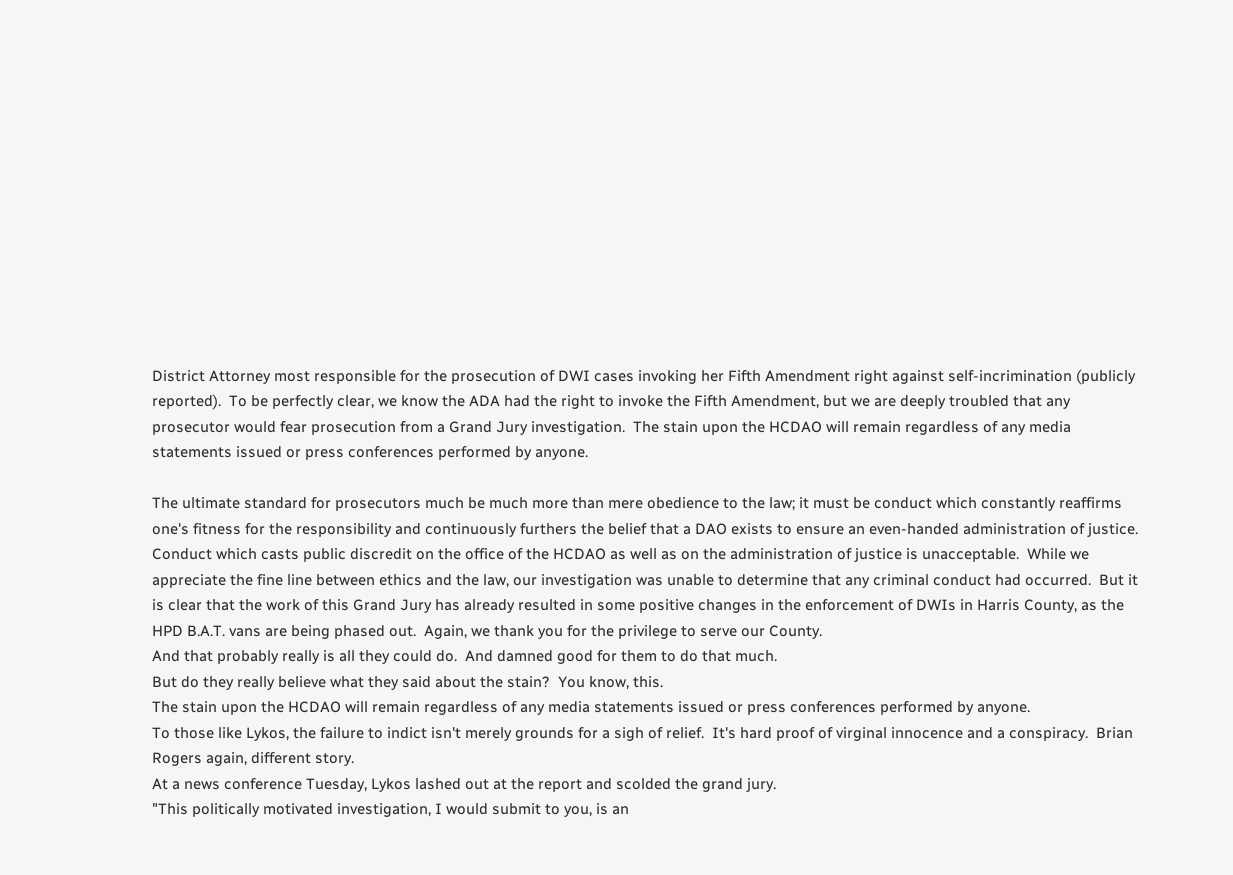District Attorney most responsible for the prosecution of DWI cases invoking her Fifth Amendment right against self-incrimination (publicly reported).  To be perfectly clear, we know the ADA had the right to invoke the Fifth Amendment, but we are deeply troubled that any prosecutor would fear prosecution from a Grand Jury investigation.  The stain upon the HCDAO will remain regardless of any media statements issued or press conferences performed by anyone.

The ultimate standard for prosecutors much be much more than mere obedience to the law; it must be conduct which constantly reaffirms one's fitness for the responsibility and continuously furthers the belief that a DAO exists to ensure an even-handed administration of justice.  Conduct which casts public discredit on the office of the HCDAO as well as on the administration of justice is unacceptable.  While we appreciate the fine line between ethics and the law, our investigation was unable to determine that any criminal conduct had occurred.  But it is clear that the work of this Grand Jury has already resulted in some positive changes in the enforcement of DWIs in Harris County, as the HPD B.A.T. vans are being phased out.  Again, we thank you for the privilege to serve our County.
And that probably really is all they could do.  And damned good for them to do that much.
But do they really believe what they said about the stain?  You know, this.
The stain upon the HCDAO will remain regardless of any media statements issued or press conferences performed by anyone.
To those like Lykos, the failure to indict isn't merely grounds for a sigh of relief.  It's hard proof of virginal innocence and a conspiracy.  Brian Rogers again, different story.
At a news conference Tuesday, Lykos lashed out at the report and scolded the grand jury.
"This politically motivated investigation, I would submit to you, is an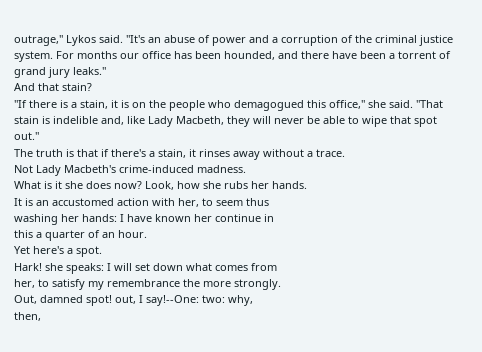outrage," Lykos said. "It's an abuse of power and a corruption of the criminal justice system. For months our office has been hounded, and there have been a torrent of grand jury leaks."
And that stain?
"If there is a stain, it is on the people who demagogued this office," she said. "That stain is indelible and, like Lady Macbeth, they will never be able to wipe that spot out."
The truth is that if there's a stain, it rinses away without a trace.
Not Lady Macbeth's crime-induced madness.
What is it she does now? Look, how she rubs her hands.
It is an accustomed action with her, to seem thus
washing her hands: I have known her continue in
this a quarter of an hour.
Yet here's a spot.
Hark! she speaks: I will set down what comes from
her, to satisfy my remembrance the more strongly.
Out, damned spot! out, I say!--One: two: why,
then,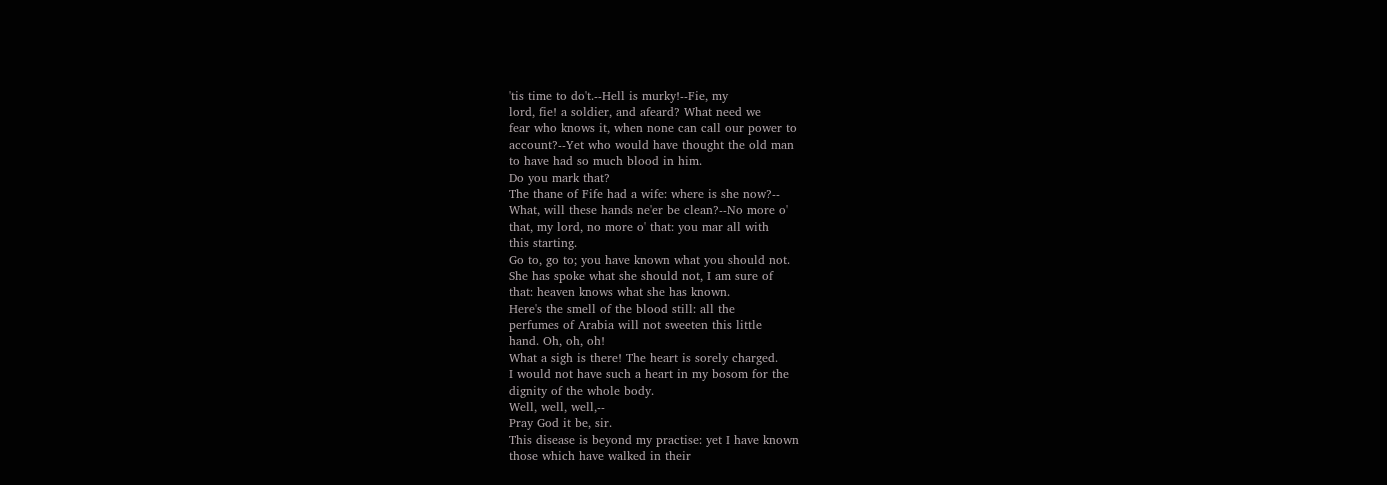'tis time to do't.--Hell is murky!--Fie, my
lord, fie! a soldier, and afeard? What need we
fear who knows it, when none can call our power to
account?--Yet who would have thought the old man
to have had so much blood in him.
Do you mark that?
The thane of Fife had a wife: where is she now?--
What, will these hands ne'er be clean?--No more o'
that, my lord, no more o' that: you mar all with
this starting.
Go to, go to; you have known what you should not.
She has spoke what she should not, I am sure of
that: heaven knows what she has known.
Here's the smell of the blood still: all the
perfumes of Arabia will not sweeten this little
hand. Oh, oh, oh!
What a sigh is there! The heart is sorely charged.
I would not have such a heart in my bosom for the
dignity of the whole body.
Well, well, well,--
Pray God it be, sir.
This disease is beyond my practise: yet I have known
those which have walked in their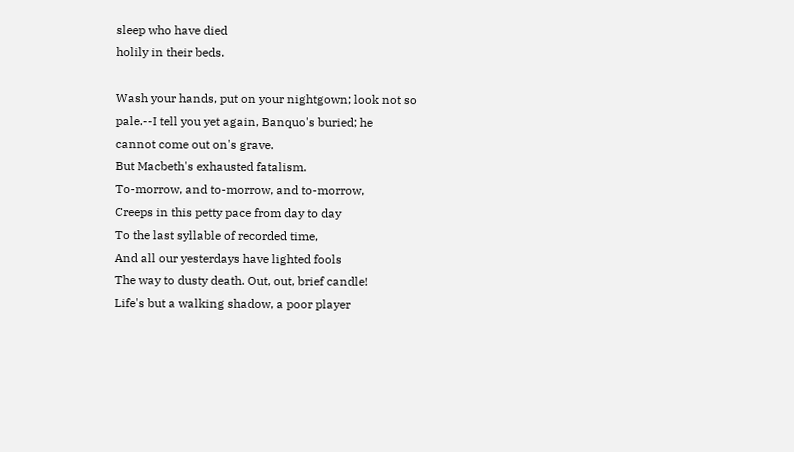sleep who have died
holily in their beds.

Wash your hands, put on your nightgown; look not so
pale.--I tell you yet again, Banquo's buried; he
cannot come out on's grave.
But Macbeth's exhausted fatalism.
To-morrow, and to-morrow, and to-morrow,
Creeps in this petty pace from day to day
To the last syllable of recorded time,
And all our yesterdays have lighted fools
The way to dusty death. Out, out, brief candle!
Life's but a walking shadow, a poor player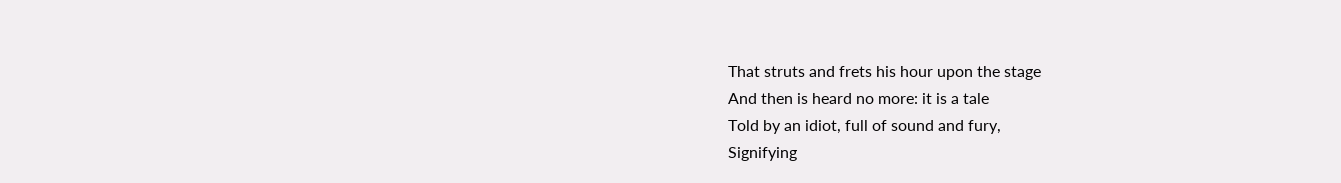That struts and frets his hour upon the stage
And then is heard no more: it is a tale
Told by an idiot, full of sound and fury,
Signifying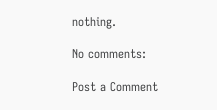nothing.

No comments:

Post a Comment